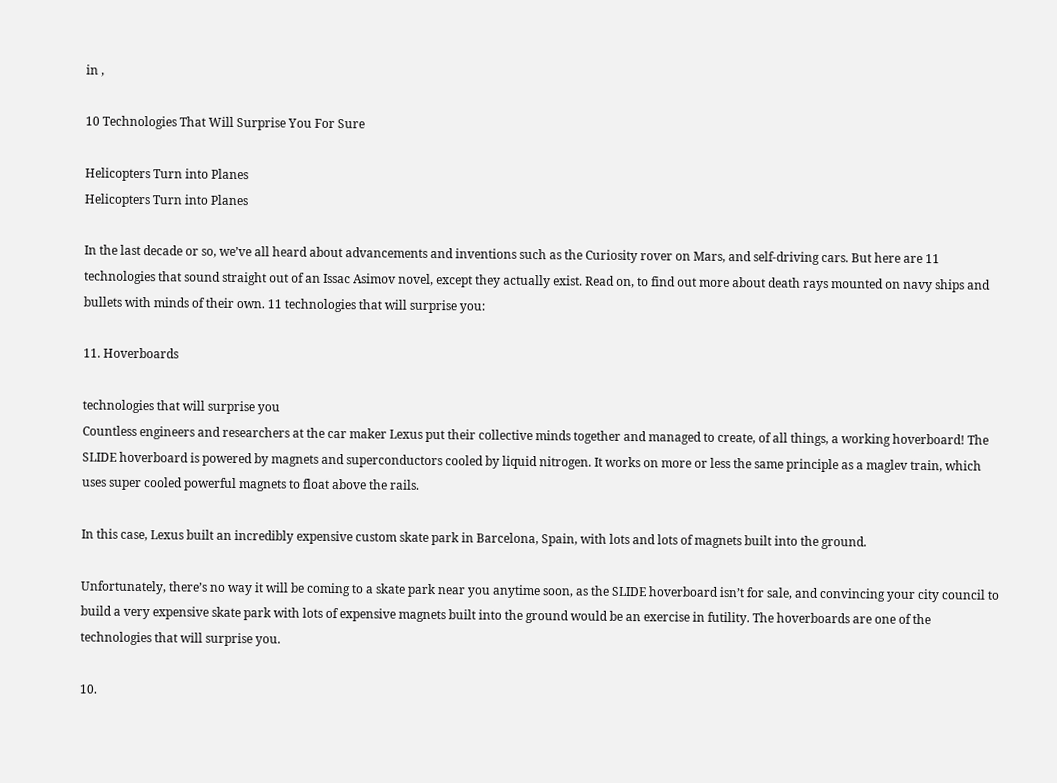in ,

10 Technologies That Will Surprise You For Sure

Helicopters Turn into Planes
Helicopters Turn into Planes

In the last decade or so, we’ve all heard about advancements and inventions such as the Curiosity rover on Mars, and self-driving cars. But here are 11 technologies that sound straight out of an Issac Asimov novel, except they actually exist. Read on, to find out more about death rays mounted on navy ships and bullets with minds of their own. 11 technologies that will surprise you:

11. Hoverboards

technologies that will surprise you
Countless engineers and researchers at the car maker Lexus put their collective minds together and managed to create, of all things, a working hoverboard! The SLIDE hoverboard is powered by magnets and superconductors cooled by liquid nitrogen. It works on more or less the same principle as a maglev train, which uses super cooled powerful magnets to float above the rails.

In this case, Lexus built an incredibly expensive custom skate park in Barcelona, Spain, with lots and lots of magnets built into the ground.

Unfortunately, there’s no way it will be coming to a skate park near you anytime soon, as the SLIDE hoverboard isn’t for sale, and convincing your city council to build a very expensive skate park with lots of expensive magnets built into the ground would be an exercise in futility. The hoverboards are one of the technologies that will surprise you.

10.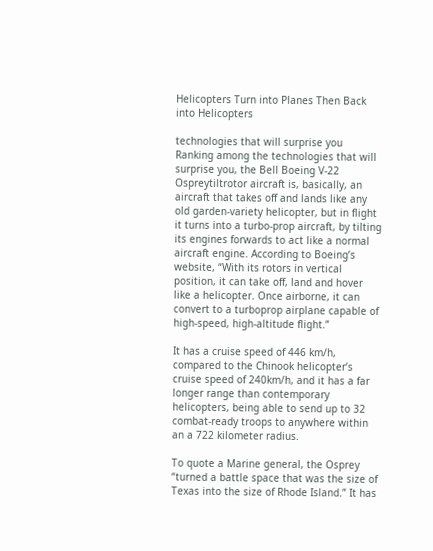Helicopters Turn into Planes Then Back into Helicopters

technologies that will surprise you
Ranking among the technologies that will surprise you, the Bell Boeing V-22 Ospreytiltrotor aircraft is, basically, an aircraft that takes off and lands like any old garden-variety helicopter, but in flight it turns into a turbo-prop aircraft, by tilting its engines forwards to act like a normal aircraft engine. According to Boeing’s website, “With its rotors in vertical position, it can take off, land and hover like a helicopter. Once airborne, it can convert to a turboprop airplane capable of high-speed, high-altitude flight.”

It has a cruise speed of 446 km/h, compared to the Chinook helicopter’s cruise speed of 240km/h, and it has a far longer range than contemporary helicopters, being able to send up to 32 combat-ready troops to anywhere within an a 722 kilometer radius.

To quote a Marine general, the Osprey “turned a battle space that was the size of Texas into the size of Rhode Island.” It has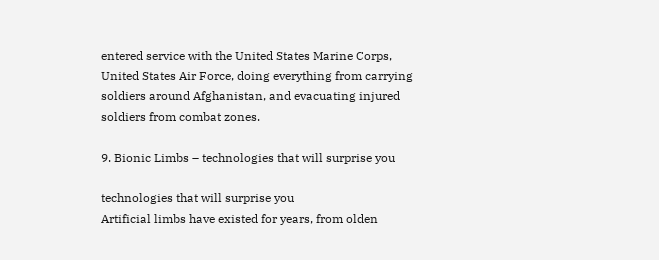entered service with the United States Marine Corps, United States Air Force, doing everything from carrying soldiers around Afghanistan, and evacuating injured soldiers from combat zones.

9. Bionic Limbs – technologies that will surprise you

technologies that will surprise you
Artificial limbs have existed for years, from olden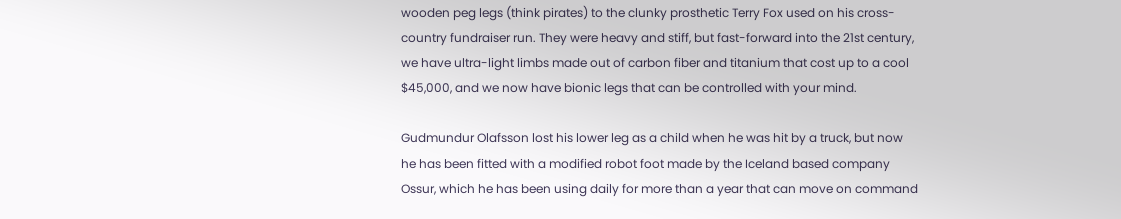wooden peg legs (think pirates) to the clunky prosthetic Terry Fox used on his cross-country fundraiser run. They were heavy and stiff, but fast-forward into the 21st century, we have ultra-light limbs made out of carbon fiber and titanium that cost up to a cool $45,000, and we now have bionic legs that can be controlled with your mind.

Gudmundur Olafsson lost his lower leg as a child when he was hit by a truck, but now he has been fitted with a modified robot foot made by the Iceland based company Ossur, which he has been using daily for more than a year that can move on command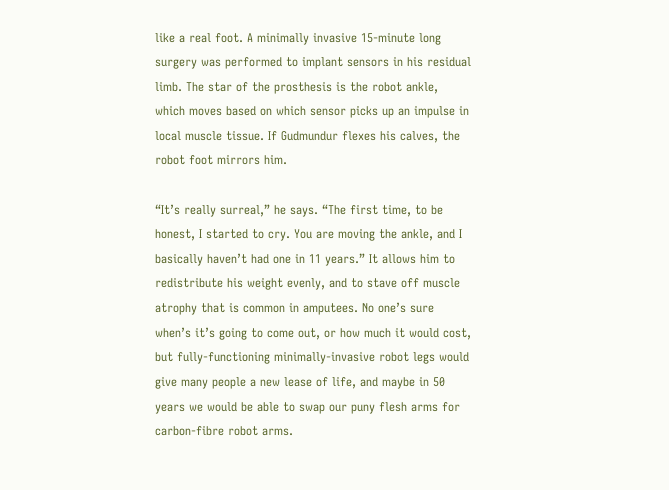like a real foot. A minimally invasive 15-minute long surgery was performed to implant sensors in his residual limb. The star of the prosthesis is the robot ankle, which moves based on which sensor picks up an impulse in local muscle tissue. If Gudmundur flexes his calves, the robot foot mirrors him.

“It’s really surreal,” he says. “The first time, to be honest, I started to cry. You are moving the ankle, and I basically haven’t had one in 11 years.” It allows him to redistribute his weight evenly, and to stave off muscle atrophy that is common in amputees. No one’s sure when’s it’s going to come out, or how much it would cost, but fully-functioning minimally-invasive robot legs would give many people a new lease of life, and maybe in 50 years we would be able to swap our puny flesh arms for carbon-fibre robot arms.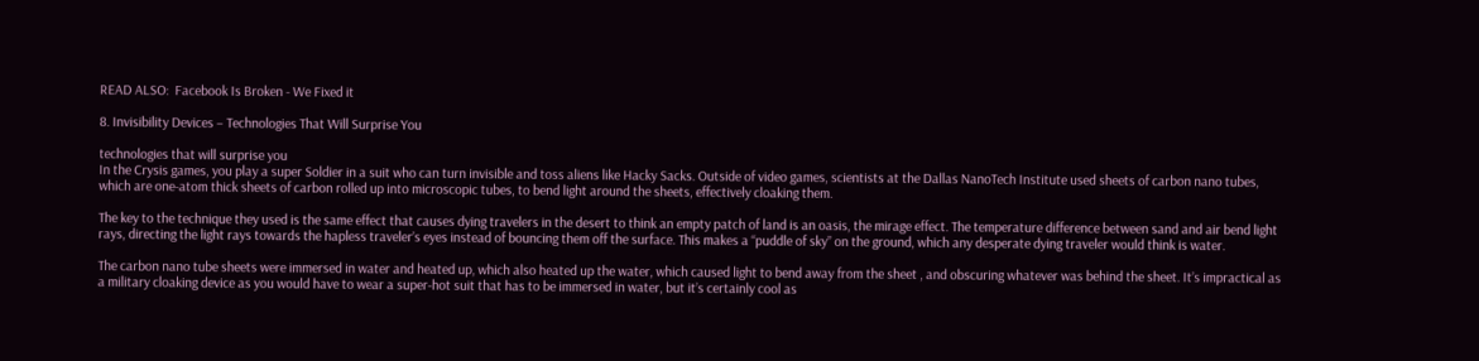READ ALSO:  Facebook Is Broken - We Fixed it

8. Invisibility Devices – Technologies That Will Surprise You

technologies that will surprise you
In the Crysis games, you play a super Soldier in a suit who can turn invisible and toss aliens like Hacky Sacks. Outside of video games, scientists at the Dallas NanoTech Institute used sheets of carbon nano tubes, which are one-atom thick sheets of carbon rolled up into microscopic tubes, to bend light around the sheets, effectively cloaking them.

The key to the technique they used is the same effect that causes dying travelers in the desert to think an empty patch of land is an oasis, the mirage effect. The temperature difference between sand and air bend light rays, directing the light rays towards the hapless traveler’s eyes instead of bouncing them off the surface. This makes a “puddle of sky” on the ground, which any desperate dying traveler would think is water.

The carbon nano tube sheets were immersed in water and heated up, which also heated up the water, which caused light to bend away from the sheet , and obscuring whatever was behind the sheet. It’s impractical as a military cloaking device as you would have to wear a super-hot suit that has to be immersed in water, but it’s certainly cool as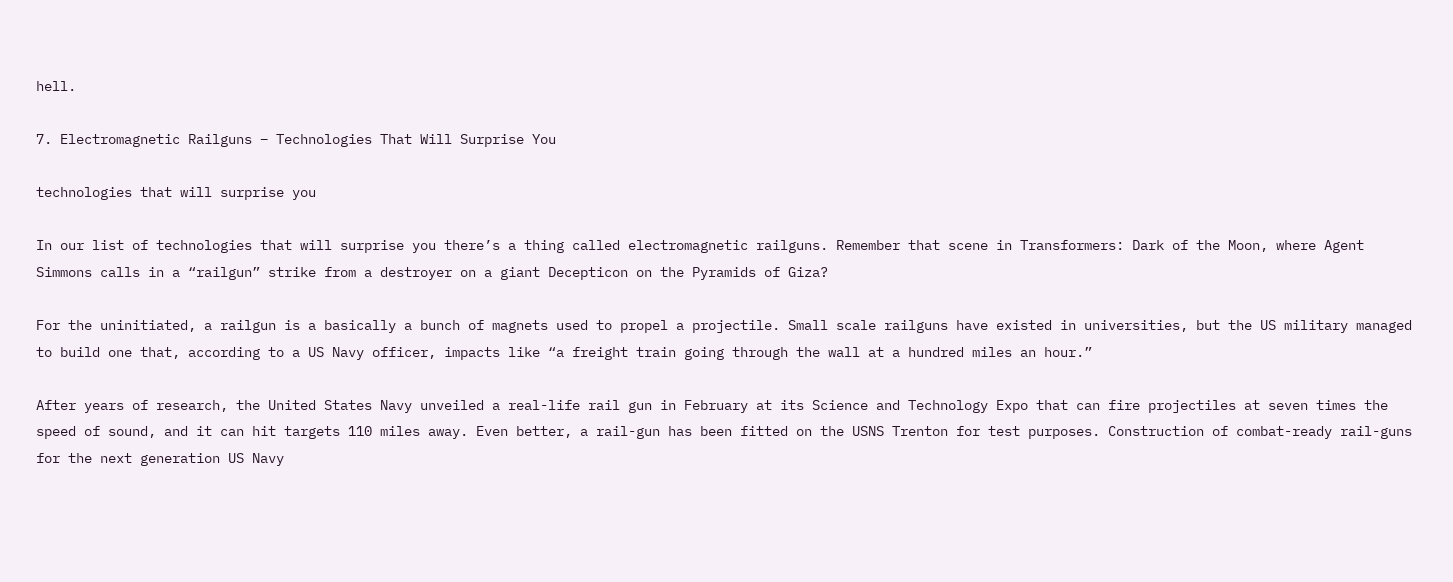hell.

7. Electromagnetic Railguns – Technologies That Will Surprise You

technologies that will surprise you

In our list of technologies that will surprise you there’s a thing called electromagnetic railguns. Remember that scene in Transformers: Dark of the Moon, where Agent Simmons calls in a “railgun” strike from a destroyer on a giant Decepticon on the Pyramids of Giza?

For the uninitiated, a railgun is a basically a bunch of magnets used to propel a projectile. Small scale railguns have existed in universities, but the US military managed to build one that, according to a US Navy officer, impacts like “a freight train going through the wall at a hundred miles an hour.”

After years of research, the United States Navy unveiled a real-life rail gun in February at its Science and Technology Expo that can fire projectiles at seven times the speed of sound, and it can hit targets 110 miles away. Even better, a rail-gun has been fitted on the USNS Trenton for test purposes. Construction of combat-ready rail-guns for the next generation US Navy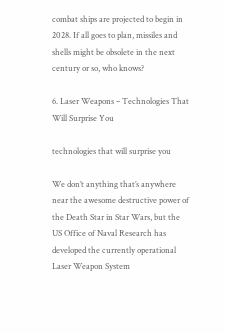combat ships are projected to begin in 2028. If all goes to plan, missiles and shells might be obsolete in the next century or so, who knows?

6. Laser Weapons – Technologies That Will Surprise You

technologies that will surprise you

We don’t anything that’s anywhere near the awesome destructive power of the Death Star in Star Wars, but the US Office of Naval Research has developed the currently operational Laser Weapon System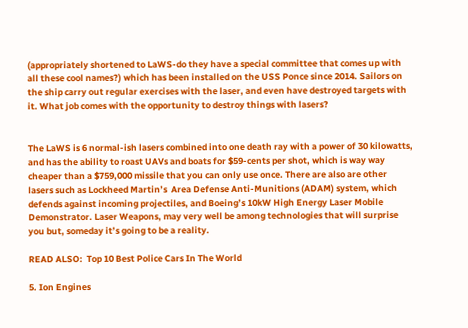(appropriately shortened to LaWS-do they have a special committee that comes up with all these cool names?) which has been installed on the USS Ponce since 2014. Sailors on the ship carry out regular exercises with the laser, and even have destroyed targets with it. What job comes with the opportunity to destroy things with lasers?


The LaWS is 6 normal-ish lasers combined into one death ray with a power of 30 kilowatts, and has the ability to roast UAVs and boats for $59-cents per shot, which is way way cheaper than a $759,000 missile that you can only use once. There are also are other lasers such as Lockheed Martin’s  Area Defense Anti-Munitions (ADAM) system, which defends against incoming projectiles, and Boeing’s 10kW High Energy Laser Mobile Demonstrator. Laser Weapons, may very well be among technologies that will surprise you but, someday it’s going to be a reality.

READ ALSO:  Top 10 Best Police Cars In The World

5. Ion Engines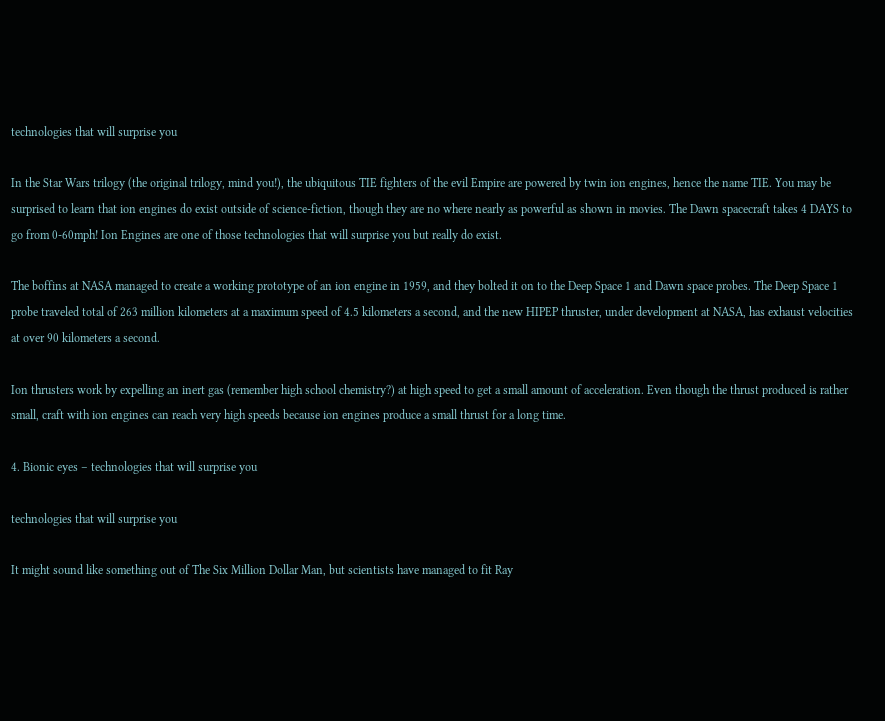technologies that will surprise you

In the Star Wars trilogy (the original trilogy, mind you!), the ubiquitous TIE fighters of the evil Empire are powered by twin ion engines, hence the name TIE. You may be surprised to learn that ion engines do exist outside of science-fiction, though they are no where nearly as powerful as shown in movies. The Dawn spacecraft takes 4 DAYS to go from 0-60mph! Ion Engines are one of those technologies that will surprise you but really do exist.

The boffins at NASA managed to create a working prototype of an ion engine in 1959, and they bolted it on to the Deep Space 1 and Dawn space probes. The Deep Space 1 probe traveled total of 263 million kilometers at a maximum speed of 4.5 kilometers a second, and the new HIPEP thruster, under development at NASA, has exhaust velocities at over 90 kilometers a second.

Ion thrusters work by expelling an inert gas (remember high school chemistry?) at high speed to get a small amount of acceleration. Even though the thrust produced is rather small, craft with ion engines can reach very high speeds because ion engines produce a small thrust for a long time.

4. Bionic eyes – technologies that will surprise you

technologies that will surprise you

It might sound like something out of The Six Million Dollar Man, but scientists have managed to fit Ray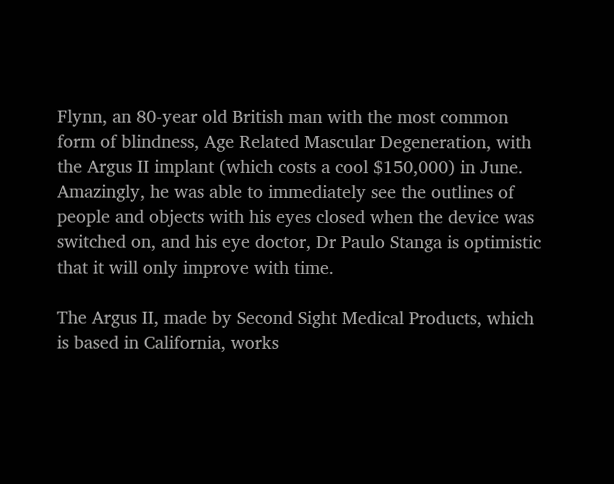Flynn, an 80-year old British man with the most common form of blindness, Age Related Mascular Degeneration, with the Argus II implant (which costs a cool $150,000) in June. Amazingly, he was able to immediately see the outlines of people and objects with his eyes closed when the device was switched on, and his eye doctor, Dr Paulo Stanga is optimistic that it will only improve with time.

The Argus II, made by Second Sight Medical Products, which is based in California, works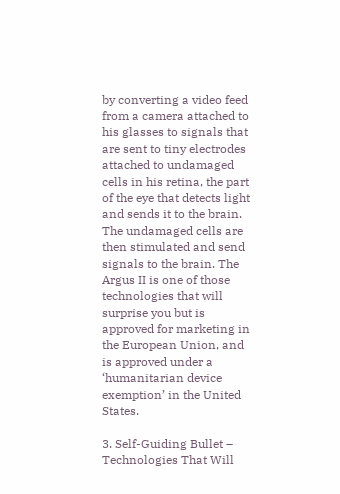by converting a video feed from a camera attached to his glasses to signals that are sent to tiny electrodes attached to undamaged cells in his retina, the part of the eye that detects light and sends it to the brain. The undamaged cells are then stimulated and send signals to the brain. The Argus II is one of those technologies that will surprise you but is approved for marketing in the European Union, and is approved under a ‘humanitarian device exemption’ in the United States.

3. Self-Guiding Bullet – Technologies That Will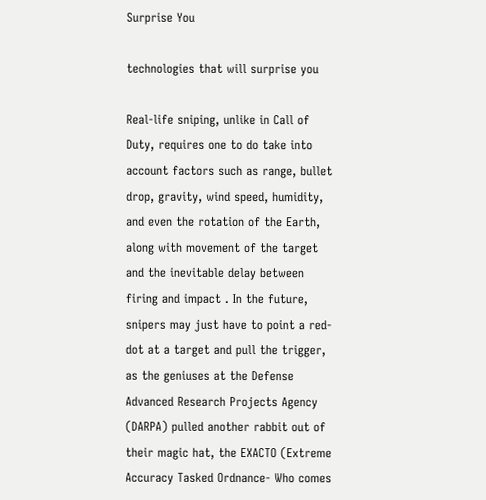Surprise You

technologies that will surprise you

Real-life sniping, unlike in Call of Duty, requires one to do take into account factors such as range, bullet drop, gravity, wind speed, humidity, and even the rotation of the Earth, along with movement of the target and the inevitable delay between firing and impact . In the future, snipers may just have to point a red-dot at a target and pull the trigger, as the geniuses at the Defense Advanced Research Projects Agency (DARPA) pulled another rabbit out of their magic hat, the EXACTO (Extreme Accuracy Tasked Ordnance- Who comes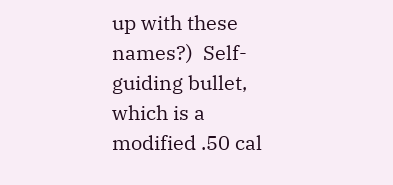up with these names?)  Self-guiding bullet, which is a modified .50 cal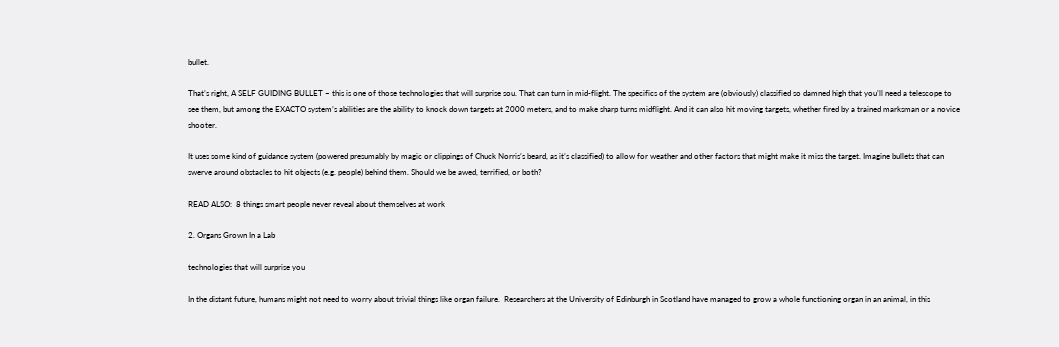bullet.

That’s right, A SELF GUIDING BULLET – this is one of those technologies that will surprise sou. That can turn in mid-flight. The specifics of the system are (obviously) classified so damned high that you’ll need a telescope to see them, but among the EXACTO system’s abilities are the ability to knock down targets at 2000 meters, and to make sharp turns midflight. And it can also hit moving targets, whether fired by a trained marksman or a novice shooter.

It uses some kind of guidance system (powered presumably by magic or clippings of Chuck Norris’s beard, as it’s classified) to allow for weather and other factors that might make it miss the target. Imagine bullets that can swerve around obstacles to hit objects (e.g. people) behind them. Should we be awed, terrified, or both?

READ ALSO:  8 things smart people never reveal about themselves at work

2. Organs Grown In a Lab

technologies that will surprise you

In the distant future, humans might not need to worry about trivial things like organ failure.  Researchers at the University of Edinburgh in Scotland have managed to grow a whole functioning organ in an animal, in this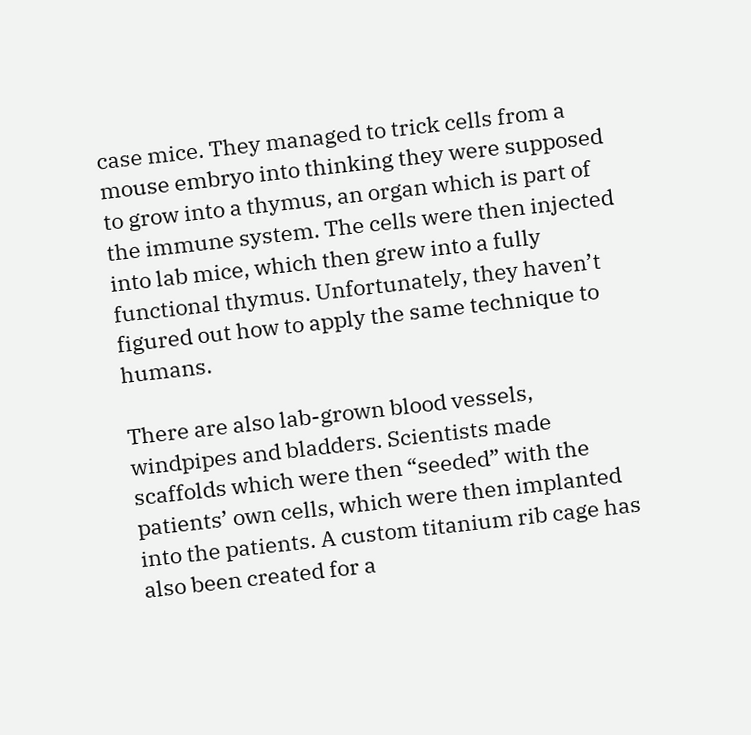case mice. They managed to trick cells from a mouse embryo into thinking they were supposed to grow into a thymus, an organ which is part of the immune system. The cells were then injected into lab mice, which then grew into a fully functional thymus. Unfortunately, they haven’t figured out how to apply the same technique to humans.

There are also lab-grown blood vessels, windpipes and bladders. Scientists made scaffolds which were then “seeded” with the patients’ own cells, which were then implanted into the patients. A custom titanium rib cage has also been created for a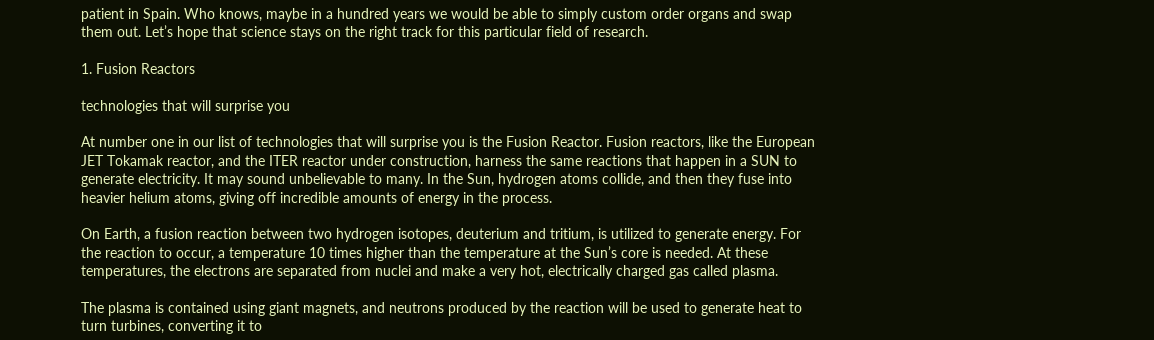patient in Spain. Who knows, maybe in a hundred years we would be able to simply custom order organs and swap them out. Let’s hope that science stays on the right track for this particular field of research.

1. Fusion Reactors

technologies that will surprise you

At number one in our list of technologies that will surprise you is the Fusion Reactor. Fusion reactors, like the European JET Tokamak reactor, and the ITER reactor under construction, harness the same reactions that happen in a SUN to generate electricity. It may sound unbelievable to many. In the Sun, hydrogen atoms collide, and then they fuse into heavier helium atoms, giving off incredible amounts of energy in the process.

On Earth, a fusion reaction between two hydrogen isotopes, deuterium and tritium, is utilized to generate energy. For the reaction to occur, a temperature 10 times higher than the temperature at the Sun’s core is needed. At these temperatures, the electrons are separated from nuclei and make a very hot, electrically charged gas called plasma.

The plasma is contained using giant magnets, and neutrons produced by the reaction will be used to generate heat to turn turbines, converting it to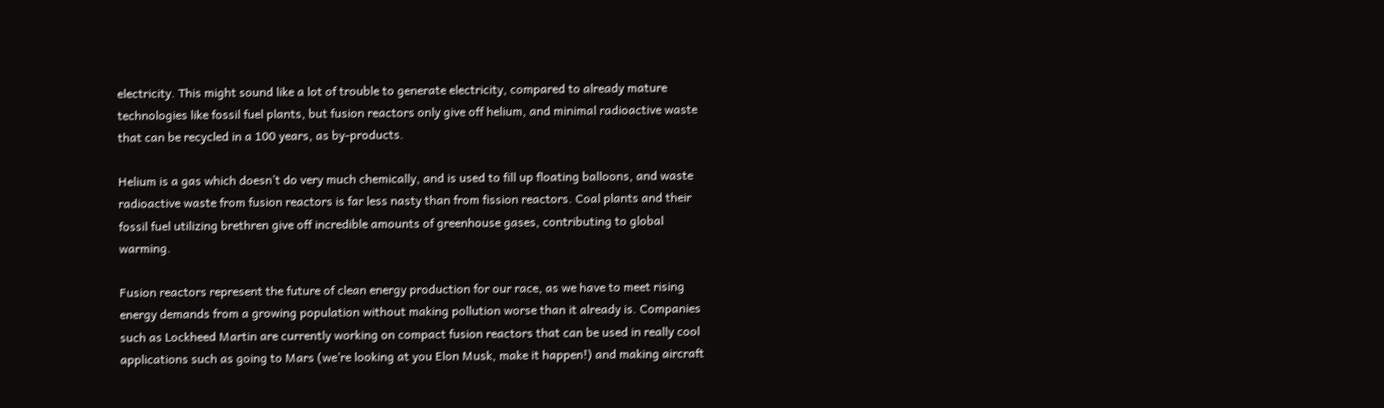electricity. This might sound like a lot of trouble to generate electricity, compared to already mature technologies like fossil fuel plants, but fusion reactors only give off helium, and minimal radioactive waste that can be recycled in a 100 years, as by-products.

Helium is a gas which doesn’t do very much chemically, and is used to fill up floating balloons, and waste radioactive waste from fusion reactors is far less nasty than from fission reactors. Coal plants and their fossil fuel utilizing brethren give off incredible amounts of greenhouse gases, contributing to global warming.

Fusion reactors represent the future of clean energy production for our race, as we have to meet rising energy demands from a growing population without making pollution worse than it already is. Companies such as Lockheed Martin are currently working on compact fusion reactors that can be used in really cool applications such as going to Mars (we’re looking at you Elon Musk, make it happen!) and making aircraft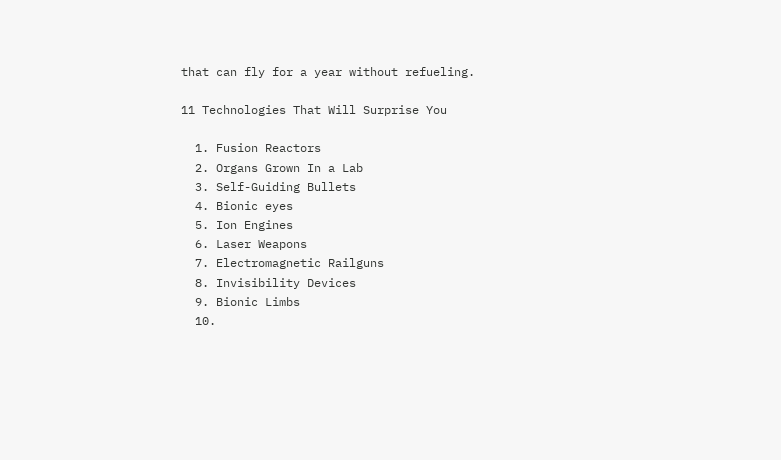that can fly for a year without refueling.

11 Technologies That Will Surprise You

  1. Fusion Reactors
  2. Organs Grown In a Lab
  3. Self-Guiding Bullets
  4. Bionic eyes
  5. Ion Engines
  6. Laser Weapons
  7. Electromagnetic Railguns
  8. Invisibility Devices
  9. Bionic Limbs
  10.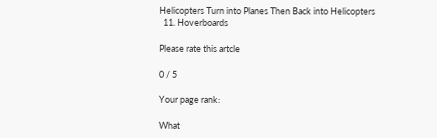Helicopters Turn into Planes Then Back into Helicopters
  11. Hoverboards

Please rate this artcle

0 / 5

Your page rank:

What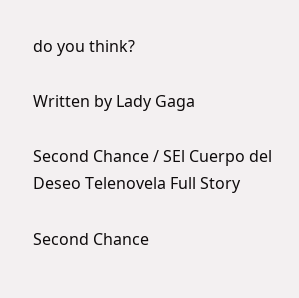do you think?

Written by Lady Gaga

Second Chance / SEl Cuerpo del Deseo Telenovela Full Story

Second Chance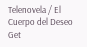Telenovela / El Cuerpo del Deseo Get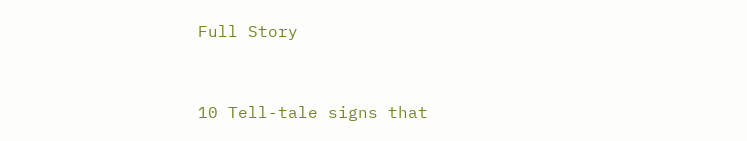Full Story


10 Tell-tale signs that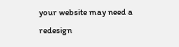your website may need a redesign